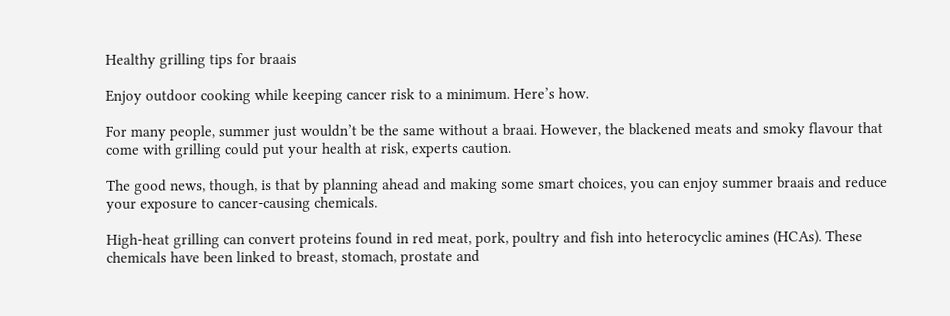Healthy grilling tips for braais

Enjoy outdoor cooking while keeping cancer risk to a minimum. Here’s how.

For many people, summer just wouldn’t be the same without a braai. However, the blackened meats and smoky flavour that come with grilling could put your health at risk, experts caution.

The good news, though, is that by planning ahead and making some smart choices, you can enjoy summer braais and reduce your exposure to cancer-causing chemicals.

High-heat grilling can convert proteins found in red meat, pork, poultry and fish into heterocyclic amines (HCAs). These chemicals have been linked to breast, stomach, prostate and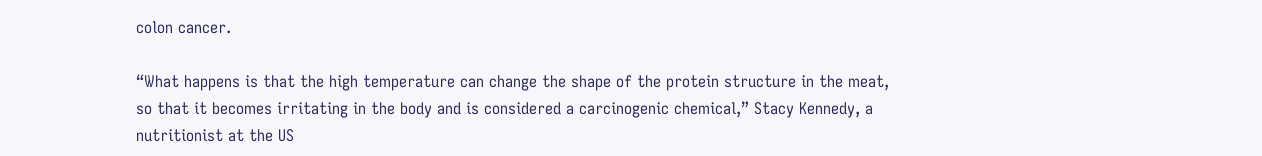colon cancer.

“What happens is that the high temperature can change the shape of the protein structure in the meat, so that it becomes irritating in the body and is considered a carcinogenic chemical,” Stacy Kennedy, a nutritionist at the US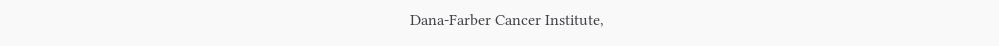Dana-Farber Cancer Institute,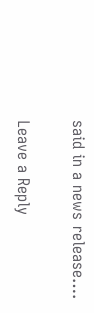said in a news release….

Leave a Reply